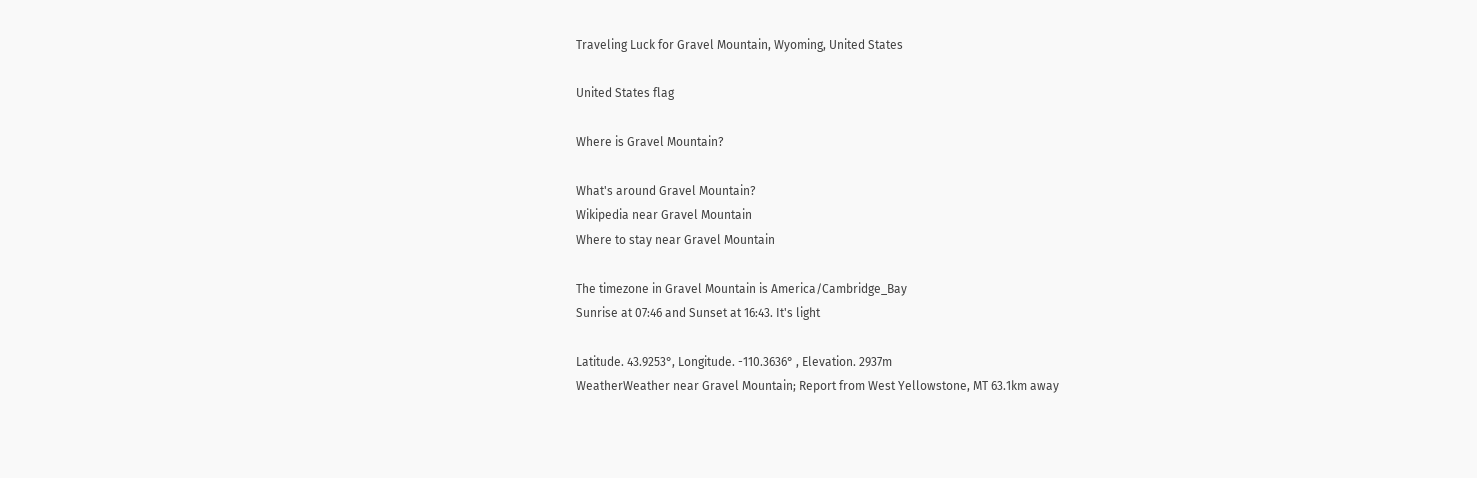Traveling Luck for Gravel Mountain, Wyoming, United States

United States flag

Where is Gravel Mountain?

What's around Gravel Mountain?
Wikipedia near Gravel Mountain
Where to stay near Gravel Mountain

The timezone in Gravel Mountain is America/Cambridge_Bay
Sunrise at 07:46 and Sunset at 16:43. It's light

Latitude. 43.9253°, Longitude. -110.3636° , Elevation. 2937m
WeatherWeather near Gravel Mountain; Report from West Yellowstone, MT 63.1km away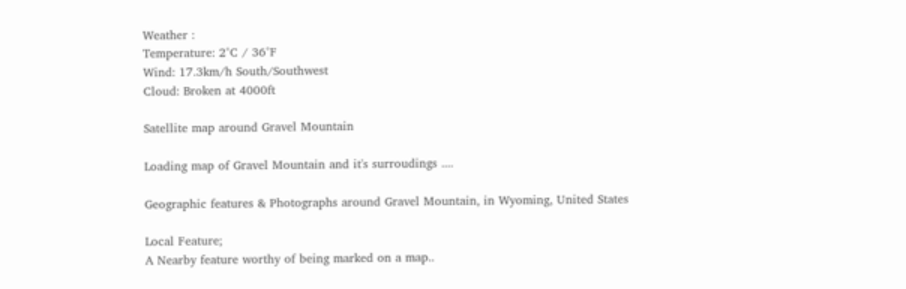Weather :
Temperature: 2°C / 36°F
Wind: 17.3km/h South/Southwest
Cloud: Broken at 4000ft

Satellite map around Gravel Mountain

Loading map of Gravel Mountain and it's surroudings ....

Geographic features & Photographs around Gravel Mountain, in Wyoming, United States

Local Feature;
A Nearby feature worthy of being marked on a map..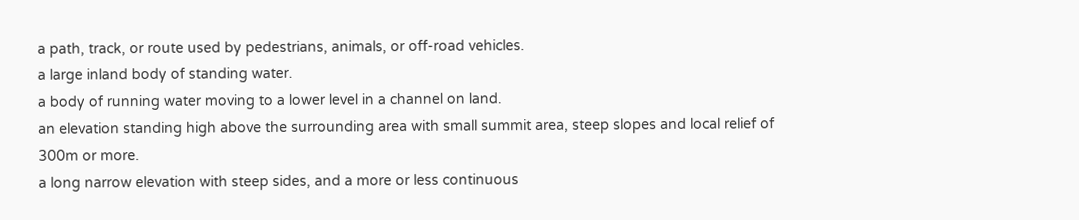a path, track, or route used by pedestrians, animals, or off-road vehicles.
a large inland body of standing water.
a body of running water moving to a lower level in a channel on land.
an elevation standing high above the surrounding area with small summit area, steep slopes and local relief of 300m or more.
a long narrow elevation with steep sides, and a more or less continuous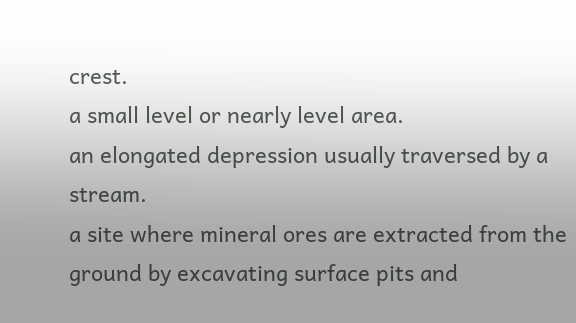crest.
a small level or nearly level area.
an elongated depression usually traversed by a stream.
a site where mineral ores are extracted from the ground by excavating surface pits and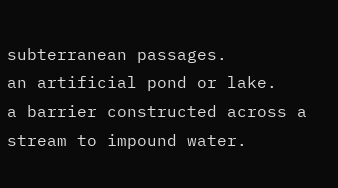subterranean passages.
an artificial pond or lake.
a barrier constructed across a stream to impound water.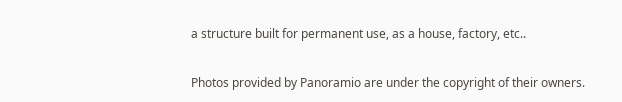a structure built for permanent use, as a house, factory, etc..

Photos provided by Panoramio are under the copyright of their owners.